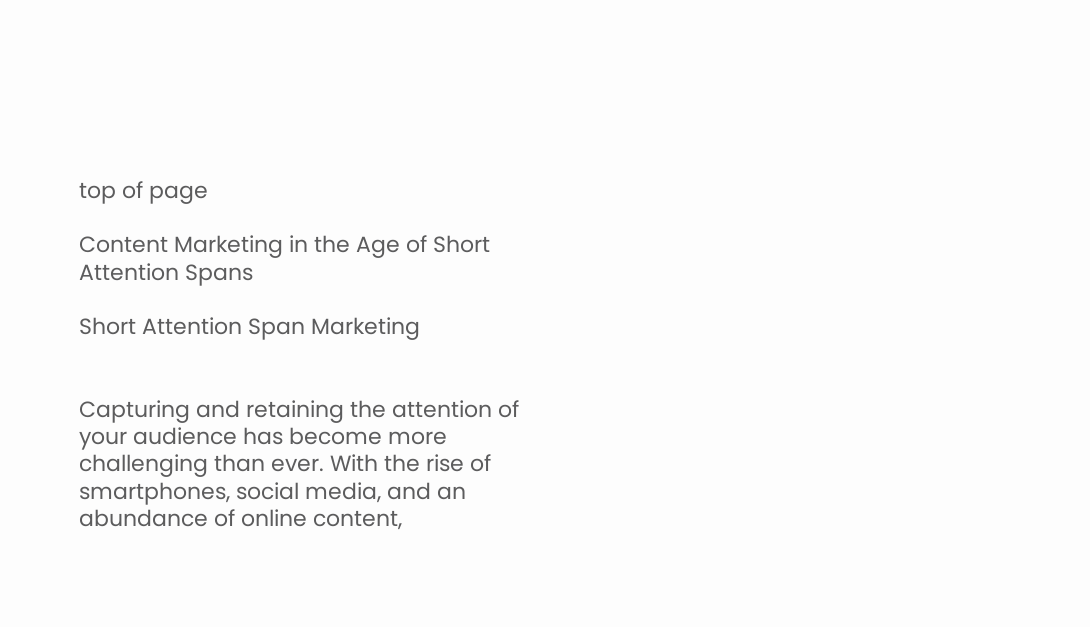top of page

Content Marketing in the Age of Short Attention Spans

Short Attention Span Marketing


Capturing and retaining the attention of your audience has become more challenging than ever. With the rise of smartphones, social media, and an abundance of online content,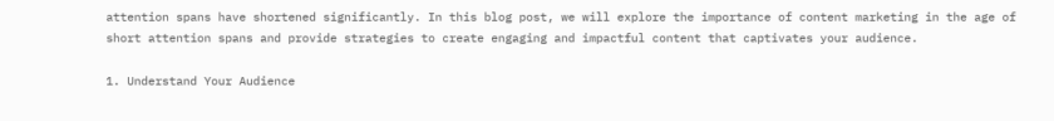attention spans have shortened significantly. In this blog post, we will explore the importance of content marketing in the age of short attention spans and provide strategies to create engaging and impactful content that captivates your audience.

1. Understand Your Audience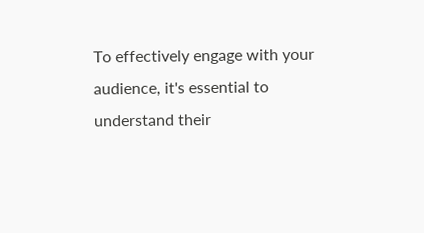To effectively engage with your audience, it's essential to understand their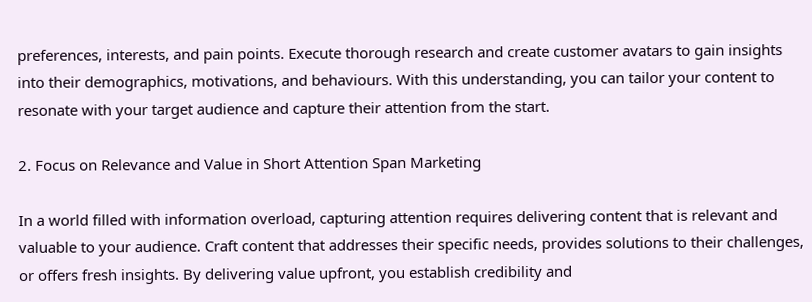preferences, interests, and pain points. Execute thorough research and create customer avatars to gain insights into their demographics, motivations, and behaviours. With this understanding, you can tailor your content to resonate with your target audience and capture their attention from the start.

2. Focus on Relevance and Value in Short Attention Span Marketing

In a world filled with information overload, capturing attention requires delivering content that is relevant and valuable to your audience. Craft content that addresses their specific needs, provides solutions to their challenges, or offers fresh insights. By delivering value upfront, you establish credibility and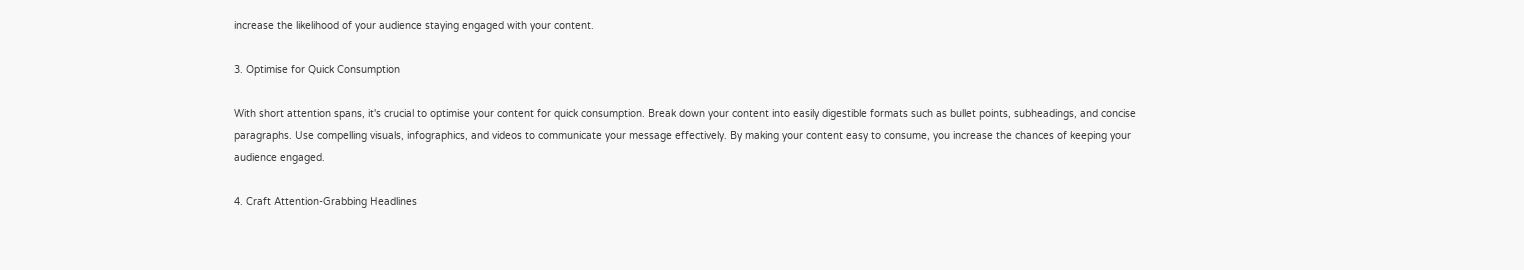increase the likelihood of your audience staying engaged with your content.

3. Optimise for Quick Consumption

With short attention spans, it's crucial to optimise your content for quick consumption. Break down your content into easily digestible formats such as bullet points, subheadings, and concise paragraphs. Use compelling visuals, infographics, and videos to communicate your message effectively. By making your content easy to consume, you increase the chances of keeping your audience engaged.

4. Craft Attention-Grabbing Headlines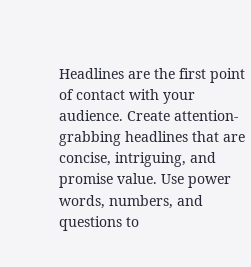Headlines are the first point of contact with your audience. Create attention-grabbing headlines that are concise, intriguing, and promise value. Use power words, numbers, and questions to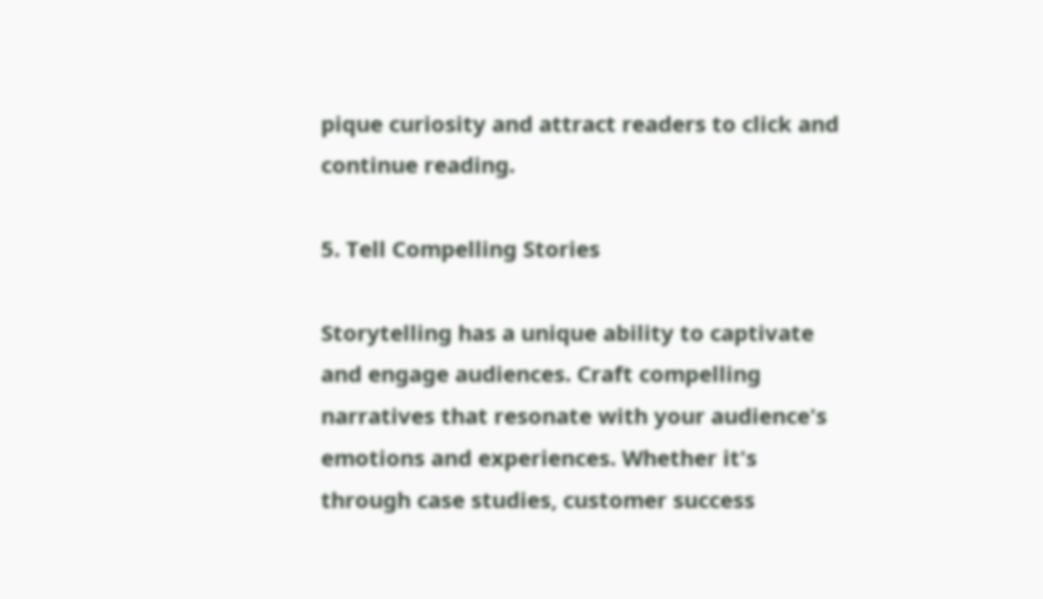pique curiosity and attract readers to click and continue reading.

5. Tell Compelling Stories

Storytelling has a unique ability to captivate and engage audiences. Craft compelling narratives that resonate with your audience's emotions and experiences. Whether it's through case studies, customer success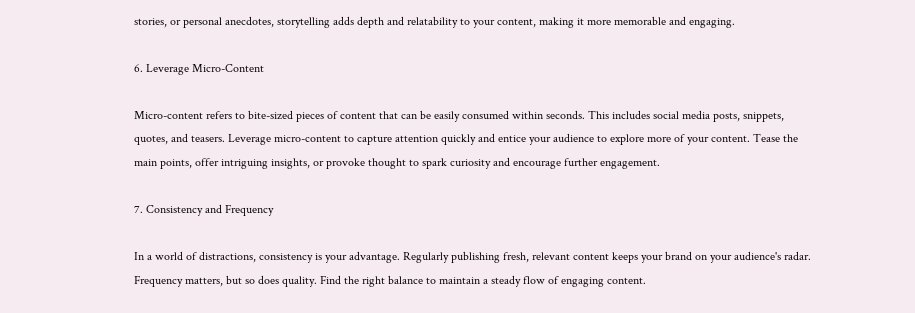stories, or personal anecdotes, storytelling adds depth and relatability to your content, making it more memorable and engaging.

6. Leverage Micro-Content

Micro-content refers to bite-sized pieces of content that can be easily consumed within seconds. This includes social media posts, snippets, quotes, and teasers. Leverage micro-content to capture attention quickly and entice your audience to explore more of your content. Tease the main points, offer intriguing insights, or provoke thought to spark curiosity and encourage further engagement.

7. Consistency and Frequency

In a world of distractions, consistency is your advantage. Regularly publishing fresh, relevant content keeps your brand on your audience's radar. Frequency matters, but so does quality. Find the right balance to maintain a steady flow of engaging content.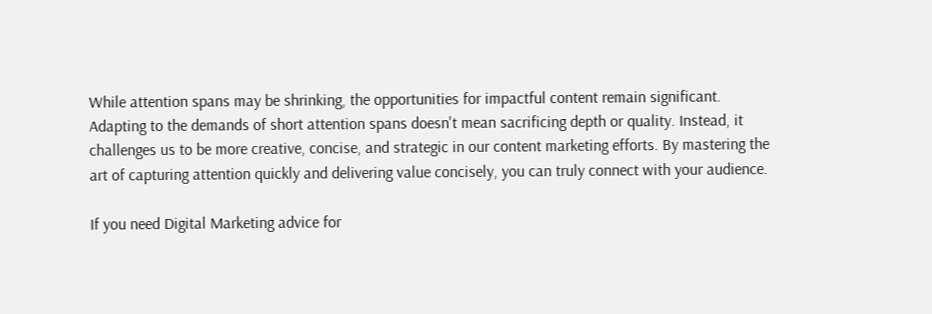While attention spans may be shrinking, the opportunities for impactful content remain significant. Adapting to the demands of short attention spans doesn't mean sacrificing depth or quality. Instead, it challenges us to be more creative, concise, and strategic in our content marketing efforts. By mastering the art of capturing attention quickly and delivering value concisely, you can truly connect with your audience.

If you need Digital Marketing advice for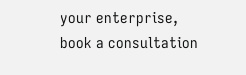your enterprise, book a consultation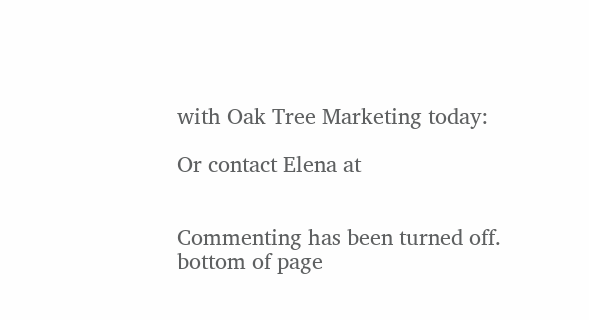with Oak Tree Marketing today:

Or contact Elena at


Commenting has been turned off.
bottom of page